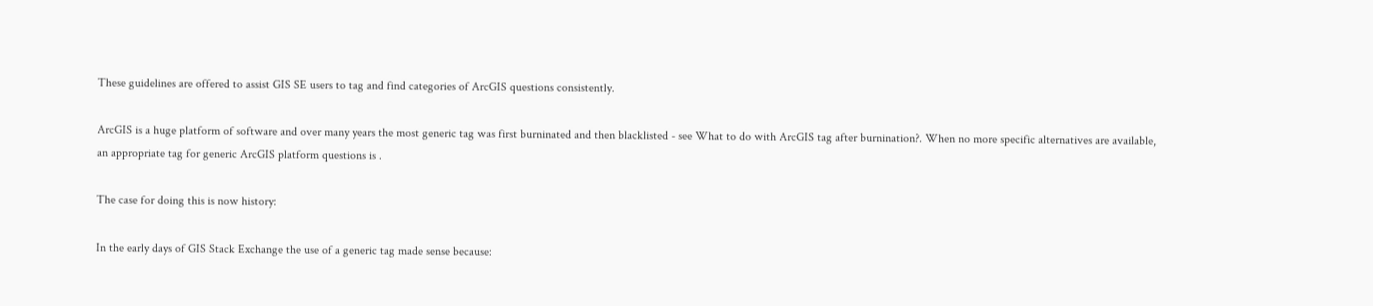These guidelines are offered to assist GIS SE users to tag and find categories of ArcGIS questions consistently.

ArcGIS is a huge platform of software and over many years the most generic tag was first burninated and then blacklisted - see What to do with ArcGIS tag after burnination?. When no more specific alternatives are available, an appropriate tag for generic ArcGIS platform questions is .

The case for doing this is now history:

In the early days of GIS Stack Exchange the use of a generic tag made sense because: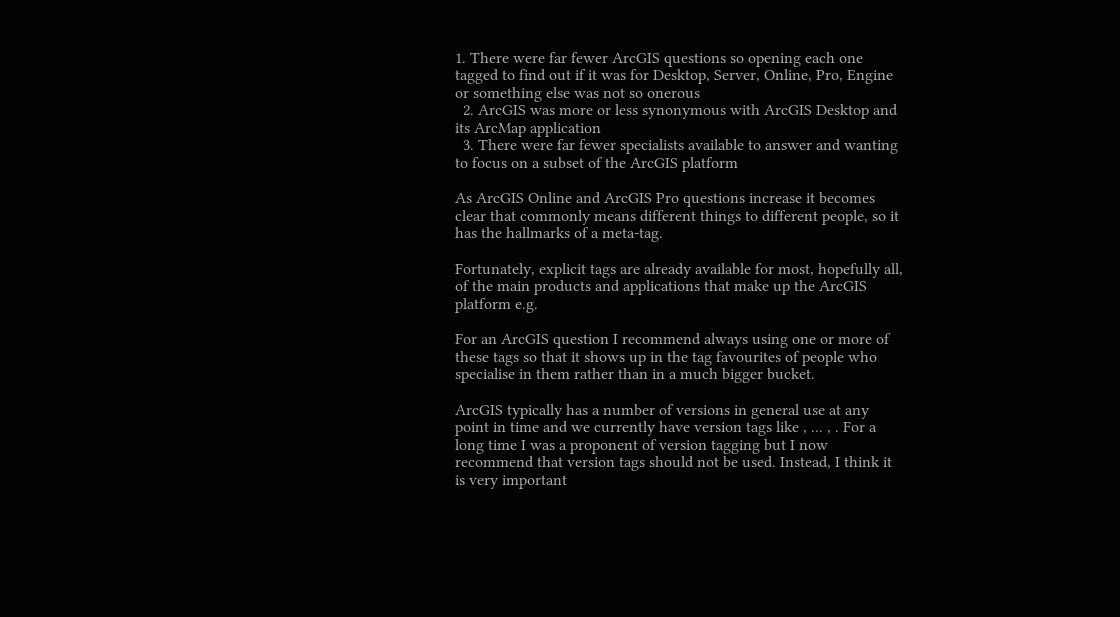1. There were far fewer ArcGIS questions so opening each one tagged to find out if it was for Desktop, Server, Online, Pro, Engine or something else was not so onerous
  2. ArcGIS was more or less synonymous with ArcGIS Desktop and its ArcMap application
  3. There were far fewer specialists available to answer and wanting to focus on a subset of the ArcGIS platform

As ArcGIS Online and ArcGIS Pro questions increase it becomes clear that commonly means different things to different people, so it has the hallmarks of a meta-tag.

Fortunately, explicit tags are already available for most, hopefully all, of the main products and applications that make up the ArcGIS platform e.g.

For an ArcGIS question I recommend always using one or more of these tags so that it shows up in the tag favourites of people who specialise in them rather than in a much bigger bucket.

ArcGIS typically has a number of versions in general use at any point in time and we currently have version tags like , ... , . For a long time I was a proponent of version tagging but I now recommend that version tags should not be used. Instead, I think it is very important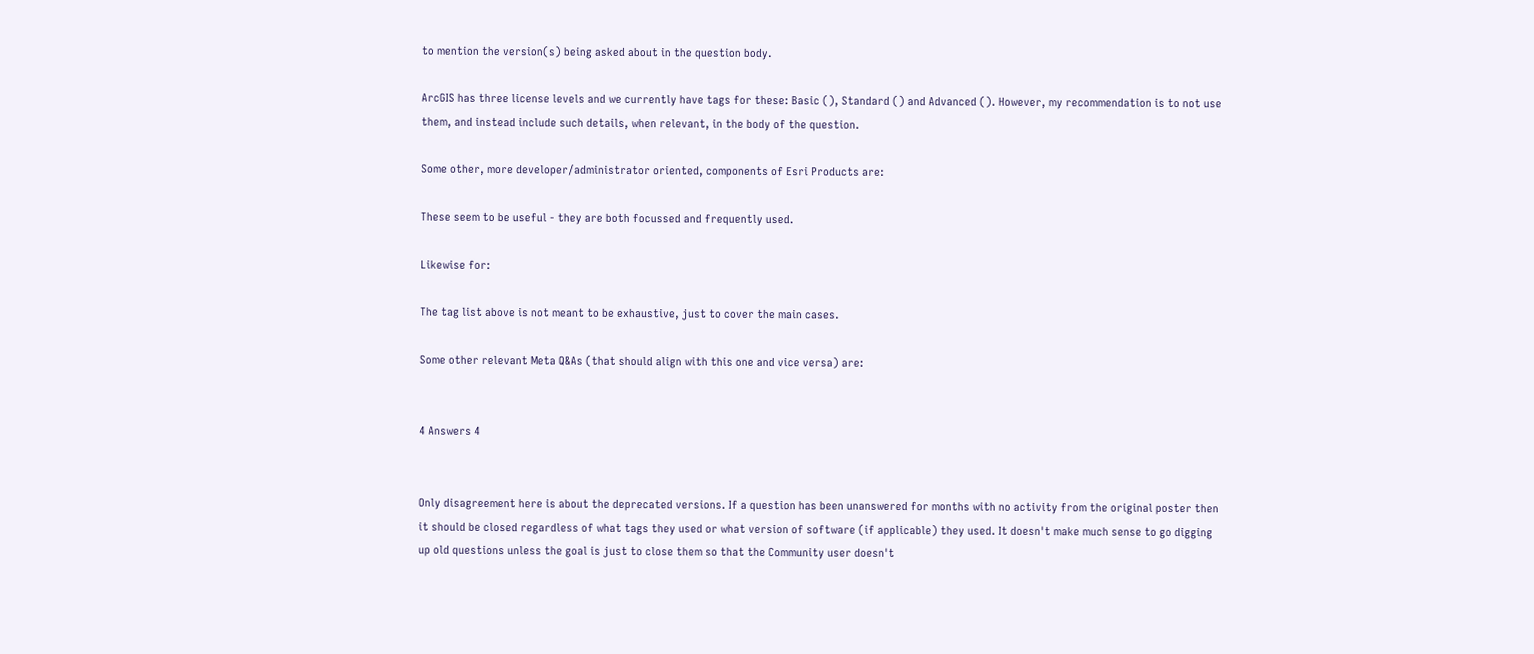to mention the version(s) being asked about in the question body.

ArcGIS has three license levels and we currently have tags for these: Basic (), Standard () and Advanced (). However, my recommendation is to not use them, and instead include such details, when relevant, in the body of the question.

Some other, more developer/administrator oriented, components of Esri Products are:

These seem to be useful - they are both focussed and frequently used.

Likewise for:

The tag list above is not meant to be exhaustive, just to cover the main cases.

Some other relevant Meta Q&As (that should align with this one and vice versa) are:


4 Answers 4


Only disagreement here is about the deprecated versions. If a question has been unanswered for months with no activity from the original poster then it should be closed regardless of what tags they used or what version of software (if applicable) they used. It doesn't make much sense to go digging up old questions unless the goal is just to close them so that the Community user doesn't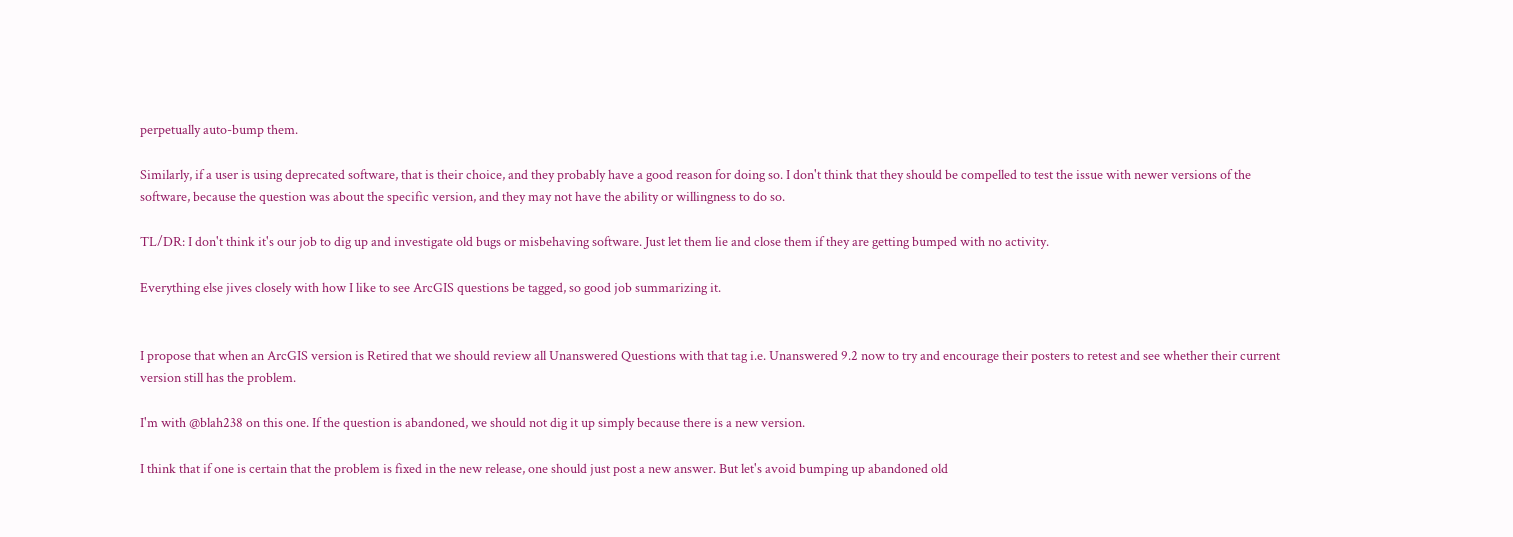perpetually auto-bump them.

Similarly, if a user is using deprecated software, that is their choice, and they probably have a good reason for doing so. I don't think that they should be compelled to test the issue with newer versions of the software, because the question was about the specific version, and they may not have the ability or willingness to do so.

TL/DR: I don't think it's our job to dig up and investigate old bugs or misbehaving software. Just let them lie and close them if they are getting bumped with no activity.

Everything else jives closely with how I like to see ArcGIS questions be tagged, so good job summarizing it.


I propose that when an ArcGIS version is Retired that we should review all Unanswered Questions with that tag i.e. Unanswered 9.2 now to try and encourage their posters to retest and see whether their current version still has the problem.

I'm with @blah238 on this one. If the question is abandoned, we should not dig it up simply because there is a new version.

I think that if one is certain that the problem is fixed in the new release, one should just post a new answer. But let's avoid bumping up abandoned old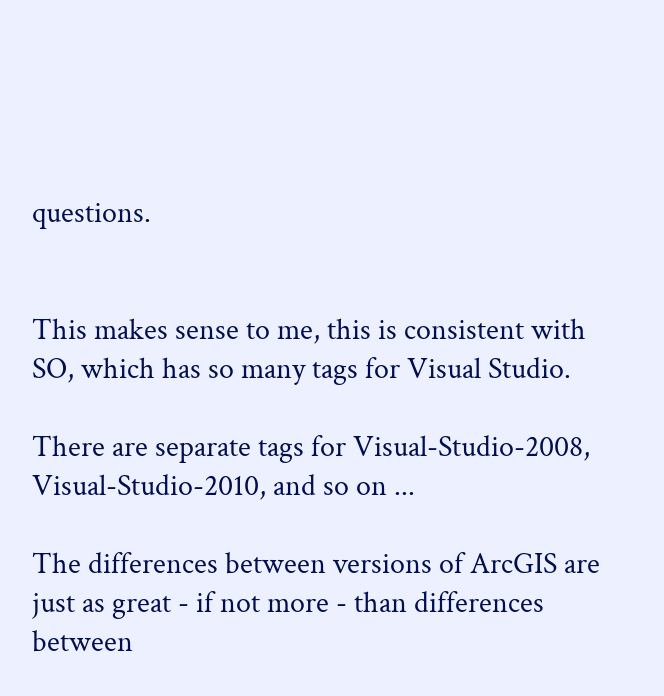questions.


This makes sense to me, this is consistent with SO, which has so many tags for Visual Studio.

There are separate tags for Visual-Studio-2008, Visual-Studio-2010, and so on ...

The differences between versions of ArcGIS are just as great - if not more - than differences between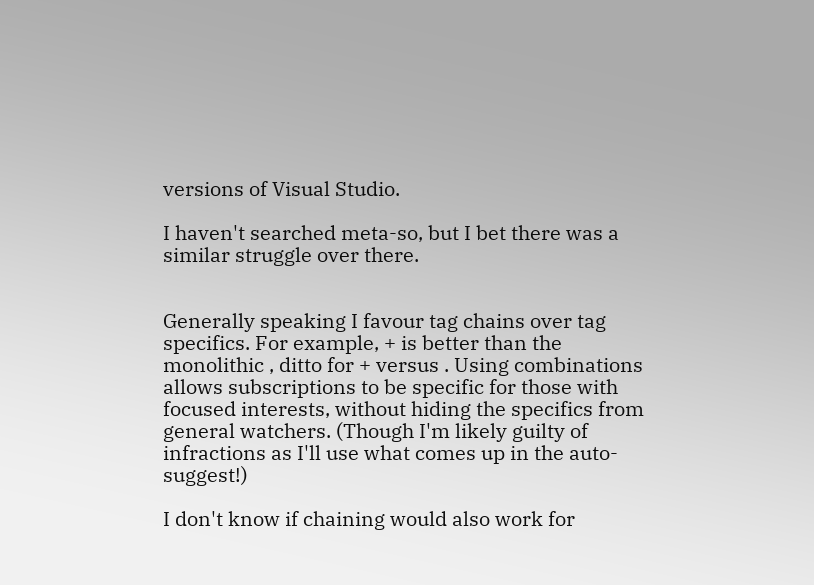versions of Visual Studio.

I haven't searched meta-so, but I bet there was a similar struggle over there.


Generally speaking I favour tag chains over tag specifics. For example, + is better than the monolithic , ditto for + versus . Using combinations allows subscriptions to be specific for those with focused interests, without hiding the specifics from general watchers. (Though I'm likely guilty of infractions as I'll use what comes up in the auto-suggest!)

I don't know if chaining would also work for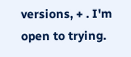versions, + . I'm open to trying.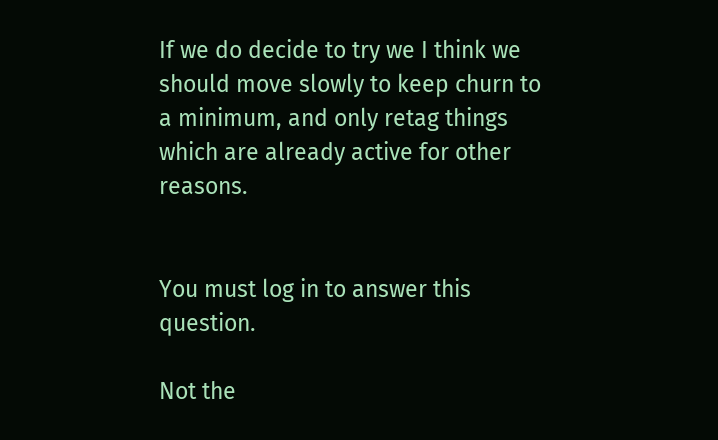If we do decide to try we I think we should move slowly to keep churn to a minimum, and only retag things which are already active for other reasons.


You must log in to answer this question.

Not the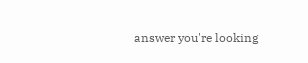answer you're looking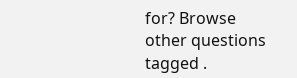for? Browse other questions tagged .